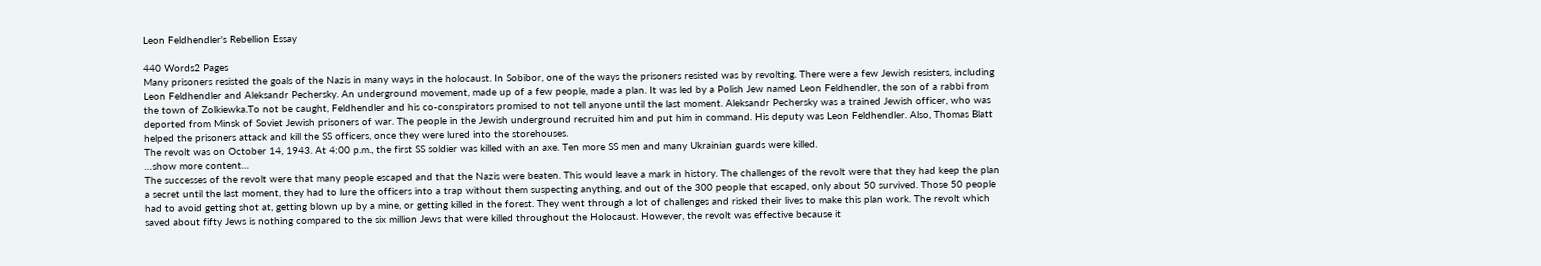Leon Feldhendler's Rebellion Essay

440 Words2 Pages
Many prisoners resisted the goals of the Nazis in many ways in the holocaust. In Sobibor, one of the ways the prisoners resisted was by revolting. There were a few Jewish resisters, including Leon Feldhendler and Aleksandr Pechersky. An underground movement, made up of a few people, made a plan. It was led by a Polish Jew named Leon Feldhendler, the son of a rabbi from the town of Zolkiewka.To not be caught, Feldhendler and his co-conspirators promised to not tell anyone until the last moment. Aleksandr Pechersky was a trained Jewish officer, who was deported from Minsk of Soviet Jewish prisoners of war. The people in the Jewish underground recruited him and put him in command. His deputy was Leon Feldhendler. Also, Thomas Blatt helped the prisoners attack and kill the SS officers, once they were lured into the storehouses.
The revolt was on October 14, 1943. At 4:00 p.m., the first SS soldier was killed with an axe. Ten more SS men and many Ukrainian guards were killed.
…show more content…
The successes of the revolt were that many people escaped and that the Nazis were beaten. This would leave a mark in history. The challenges of the revolt were that they had keep the plan a secret until the last moment, they had to lure the officers into a trap without them suspecting anything, and out of the 300 people that escaped, only about 50 survived. Those 50 people had to avoid getting shot at, getting blown up by a mine, or getting killed in the forest. They went through a lot of challenges and risked their lives to make this plan work. The revolt which saved about fifty Jews is nothing compared to the six million Jews that were killed throughout the Holocaust. However, the revolt was effective because it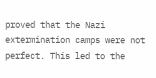proved that the Nazi extermination camps were not perfect. This led to the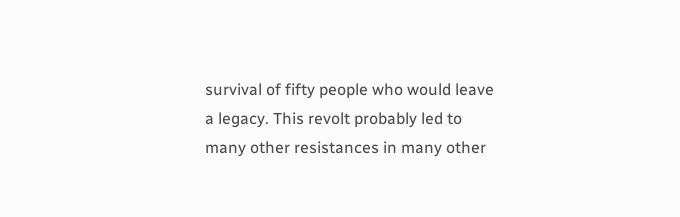survival of fifty people who would leave a legacy. This revolt probably led to many other resistances in many other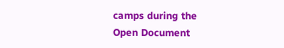camps during the
Open Document